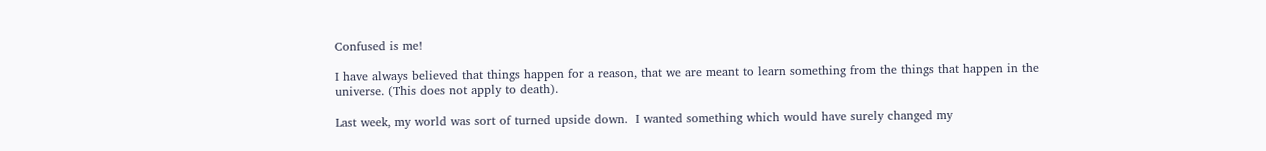Confused is me!

I have always believed that things happen for a reason, that we are meant to learn something from the things that happen in the universe. (This does not apply to death).

Last week, my world was sort of turned upside down.  I wanted something which would have surely changed my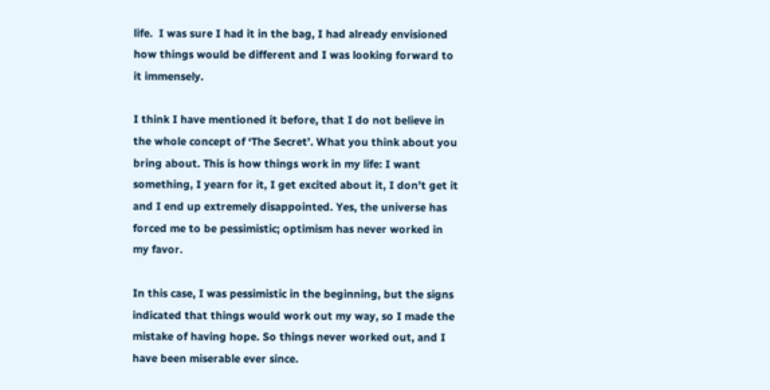life.  I was sure I had it in the bag, I had already envisioned how things would be different and I was looking forward to it immensely.

I think I have mentioned it before, that I do not believe in the whole concept of ‘The Secret’. What you think about you bring about. This is how things work in my life: I want something, I yearn for it, I get excited about it, I don’t get it and I end up extremely disappointed. Yes, the universe has forced me to be pessimistic; optimism has never worked in my favor.

In this case, I was pessimistic in the beginning, but the signs indicated that things would work out my way, so I made the mistake of having hope. So things never worked out, and I have been miserable ever since.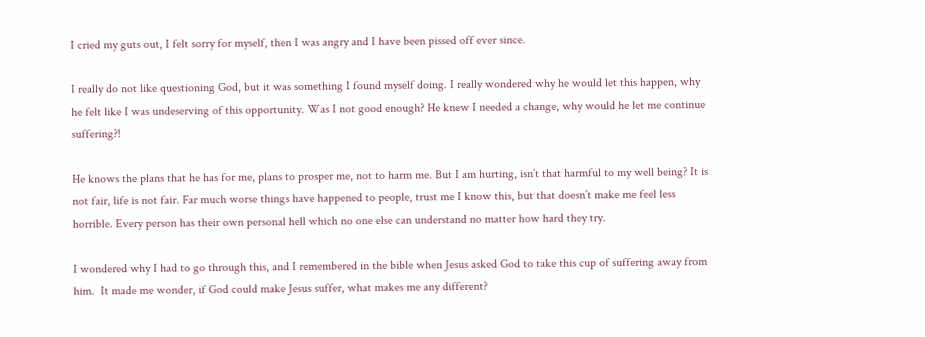I cried my guts out, I felt sorry for myself, then I was angry and I have been pissed off ever since.

I really do not like questioning God, but it was something I found myself doing. I really wondered why he would let this happen, why he felt like I was undeserving of this opportunity. Was I not good enough? He knew I needed a change, why would he let me continue suffering?!

He knows the plans that he has for me, plans to prosper me, not to harm me. But I am hurting, isn’t that harmful to my well being? It is not fair, life is not fair. Far much worse things have happened to people, trust me I know this, but that doesn’t make me feel less horrible. Every person has their own personal hell which no one else can understand no matter how hard they try.

I wondered why I had to go through this, and I remembered in the bible when Jesus asked God to take this cup of suffering away from him.  It made me wonder, if God could make Jesus suffer, what makes me any different?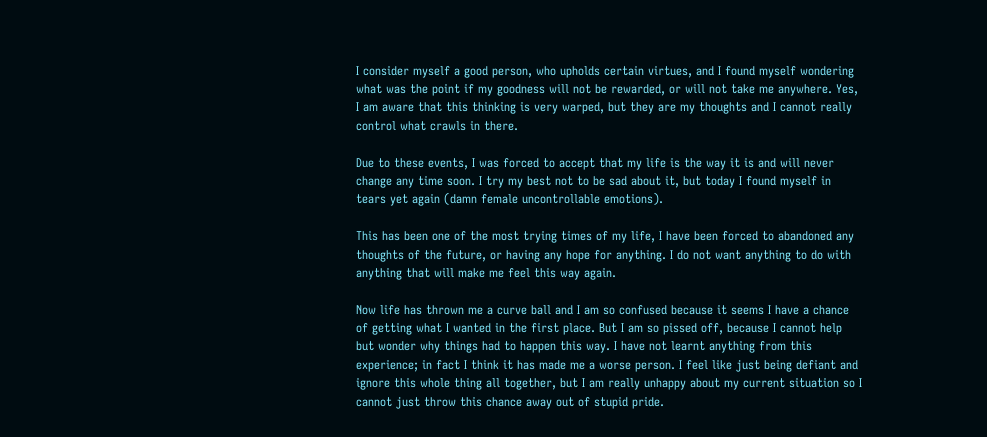I consider myself a good person, who upholds certain virtues, and I found myself wondering what was the point if my goodness will not be rewarded, or will not take me anywhere. Yes, I am aware that this thinking is very warped, but they are my thoughts and I cannot really control what crawls in there.

Due to these events, I was forced to accept that my life is the way it is and will never change any time soon. I try my best not to be sad about it, but today I found myself in tears yet again (damn female uncontrollable emotions).

This has been one of the most trying times of my life, I have been forced to abandoned any thoughts of the future, or having any hope for anything. I do not want anything to do with anything that will make me feel this way again.

Now life has thrown me a curve ball and I am so confused because it seems I have a chance of getting what I wanted in the first place. But I am so pissed off, because I cannot help but wonder why things had to happen this way. I have not learnt anything from this experience; in fact I think it has made me a worse person. I feel like just being defiant and ignore this whole thing all together, but I am really unhappy about my current situation so I cannot just throw this chance away out of stupid pride.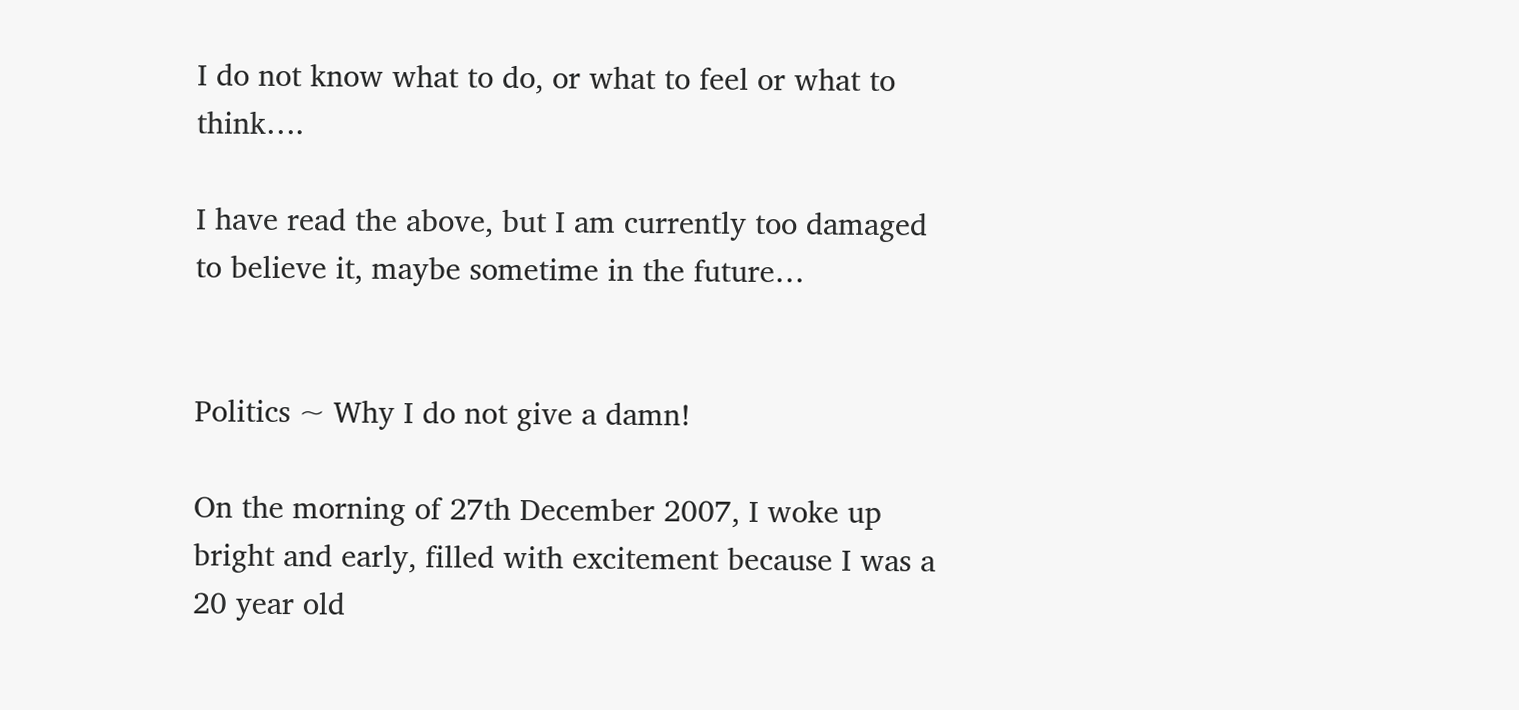I do not know what to do, or what to feel or what to think….

I have read the above, but I am currently too damaged to believe it, maybe sometime in the future…


Politics ~ Why I do not give a damn!

On the morning of 27th December 2007, I woke up bright and early, filled with excitement because I was a 20 year old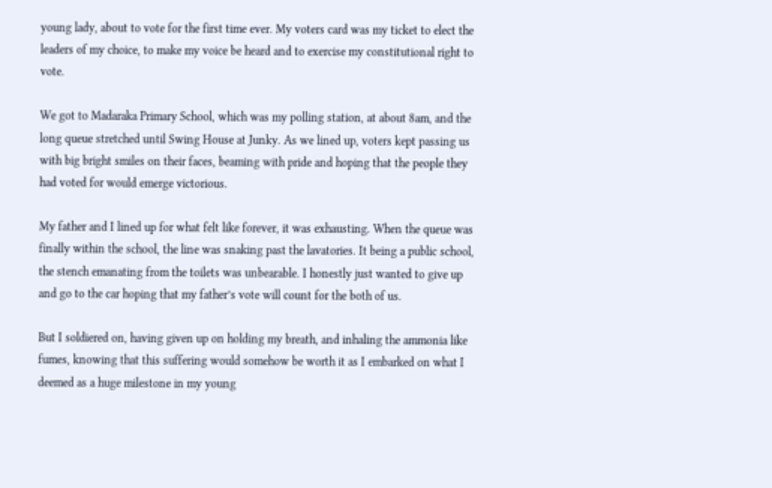young lady, about to vote for the first time ever. My voters card was my ticket to elect the leaders of my choice, to make my voice be heard and to exercise my constitutional right to vote.

We got to Madaraka Primary School, which was my polling station, at about 8am, and the long queue stretched until Swing House at Junky. As we lined up, voters kept passing us with big bright smiles on their faces, beaming with pride and hoping that the people they had voted for would emerge victorious.

My father and I lined up for what felt like forever, it was exhausting. When the queue was finally within the school, the line was snaking past the lavatories. It being a public school, the stench emanating from the toilets was unbearable. I honestly just wanted to give up and go to the car hoping that my father’s vote will count for the both of us.

But I soldiered on, having given up on holding my breath, and inhaling the ammonia like fumes, knowing that this suffering would somehow be worth it as I embarked on what I deemed as a huge milestone in my young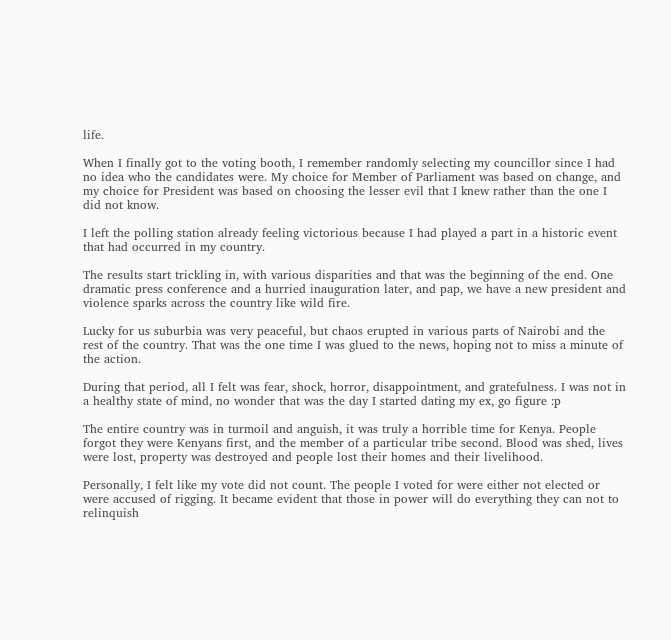life.

When I finally got to the voting booth, I remember randomly selecting my councillor since I had no idea who the candidates were. My choice for Member of Parliament was based on change, and my choice for President was based on choosing the lesser evil that I knew rather than the one I did not know.

I left the polling station already feeling victorious because I had played a part in a historic event that had occurred in my country.

The results start trickling in, with various disparities and that was the beginning of the end. One dramatic press conference and a hurried inauguration later, and pap, we have a new president and violence sparks across the country like wild fire.

Lucky for us suburbia was very peaceful, but chaos erupted in various parts of Nairobi and the rest of the country. That was the one time I was glued to the news, hoping not to miss a minute of the action.

During that period, all I felt was fear, shock, horror, disappointment, and gratefulness. I was not in a healthy state of mind, no wonder that was the day I started dating my ex, go figure :p

The entire country was in turmoil and anguish, it was truly a horrible time for Kenya. People forgot they were Kenyans first, and the member of a particular tribe second. Blood was shed, lives were lost, property was destroyed and people lost their homes and their livelihood.

Personally, I felt like my vote did not count. The people I voted for were either not elected or were accused of rigging. It became evident that those in power will do everything they can not to relinquish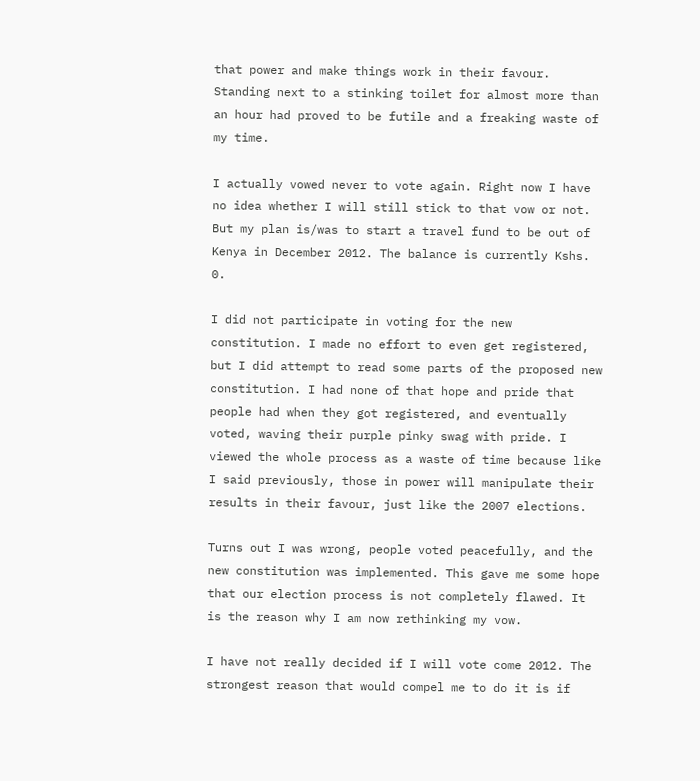that power and make things work in their favour. Standing next to a stinking toilet for almost more than an hour had proved to be futile and a freaking waste of my time.

I actually vowed never to vote again. Right now I have no idea whether I will still stick to that vow or not. But my plan is/was to start a travel fund to be out of Kenya in December 2012. The balance is currently Kshs. 0.

I did not participate in voting for the new constitution. I made no effort to even get registered, but I did attempt to read some parts of the proposed new constitution. I had none of that hope and pride that people had when they got registered, and eventually voted, waving their purple pinky swag with pride. I viewed the whole process as a waste of time because like I said previously, those in power will manipulate their results in their favour, just like the 2007 elections.

Turns out I was wrong, people voted peacefully, and the new constitution was implemented. This gave me some hope that our election process is not completely flawed. It is the reason why I am now rethinking my vow.

I have not really decided if I will vote come 2012. The strongest reason that would compel me to do it is if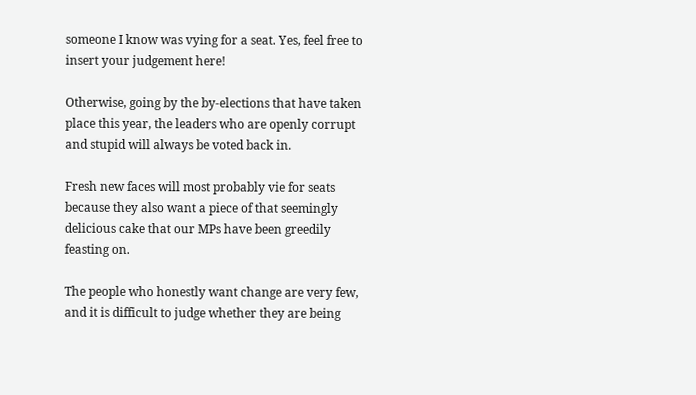someone I know was vying for a seat. Yes, feel free to insert your judgement here!

Otherwise, going by the by-elections that have taken place this year, the leaders who are openly corrupt and stupid will always be voted back in.

Fresh new faces will most probably vie for seats because they also want a piece of that seemingly delicious cake that our MPs have been greedily feasting on.

The people who honestly want change are very few, and it is difficult to judge whether they are being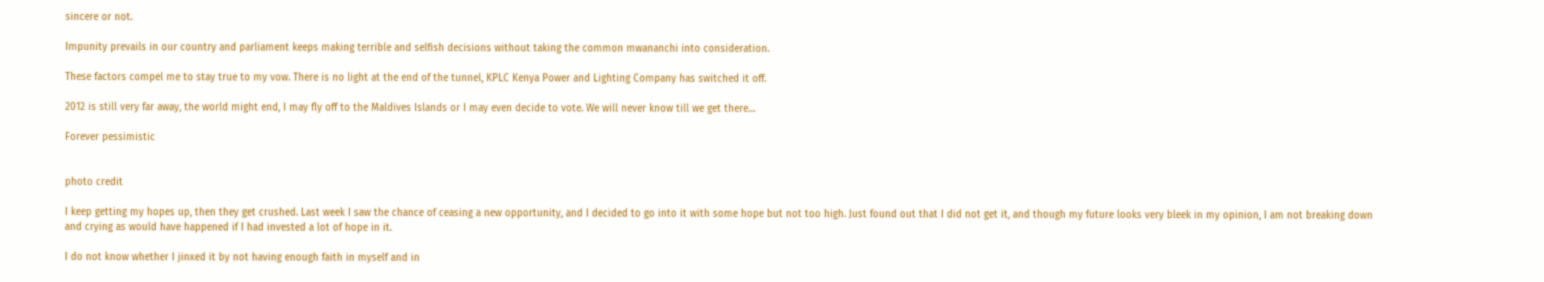sincere or not.

Impunity prevails in our country and parliament keeps making terrible and selfish decisions without taking the common mwananchi into consideration.

These factors compel me to stay true to my vow. There is no light at the end of the tunnel, KPLC Kenya Power and Lighting Company has switched it off.

2012 is still very far away, the world might end, I may fly off to the Maldives Islands or I may even decide to vote. We will never know till we get there…

Forever pessimistic


photo credit

I keep getting my hopes up, then they get crushed. Last week I saw the chance of ceasing a new opportunity, and I decided to go into it with some hope but not too high. Just found out that I did not get it, and though my future looks very bleek in my opinion, I am not breaking down and crying as would have happened if I had invested a lot of hope in it.

I do not know whether I jinxed it by not having enough faith in myself and in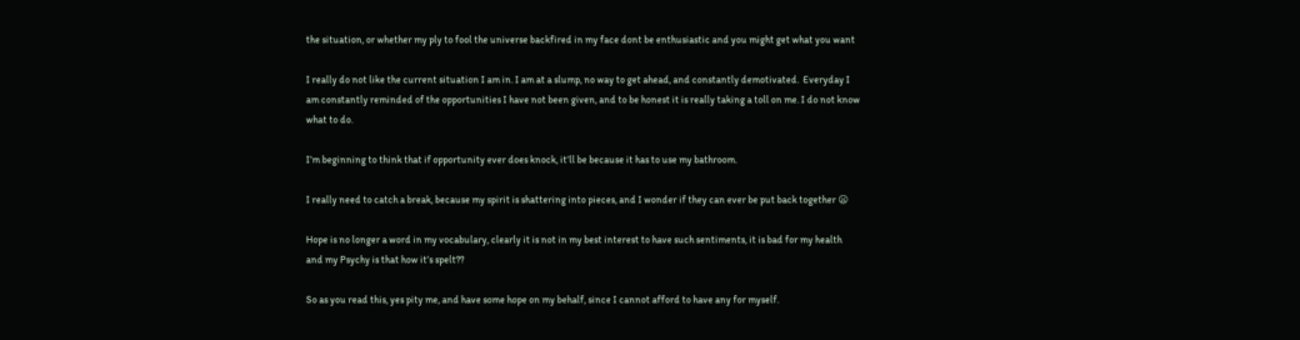the situation, or whether my ply to fool the universe backfired in my face dont be enthusiastic and you might get what you want

I really do not like the current situation I am in. I am at a slump, no way to get ahead, and constantly demotivated.  Everyday I am constantly reminded of the opportunities I have not been given, and to be honest it is really taking a toll on me. I do not know what to do.

I’m beginning to think that if opportunity ever does knock, it’ll be because it has to use my bathroom.

I really need to catch a break, because my spirit is shattering into pieces, and I wonder if they can ever be put back together 😦

Hope is no longer a word in my vocabulary, clearly it is not in my best interest to have such sentiments, it is bad for my health and my Psychy is that how it’s spelt??

So as you read this, yes pity me, and have some hope on my behalf, since I cannot afford to have any for myself.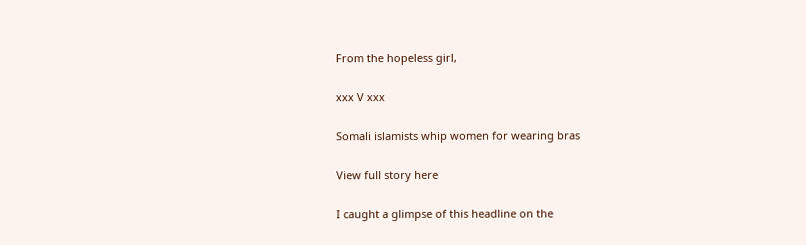From the hopeless girl,

xxx V xxx

Somali islamists whip women for wearing bras

View full story here

I caught a glimpse of this headline on the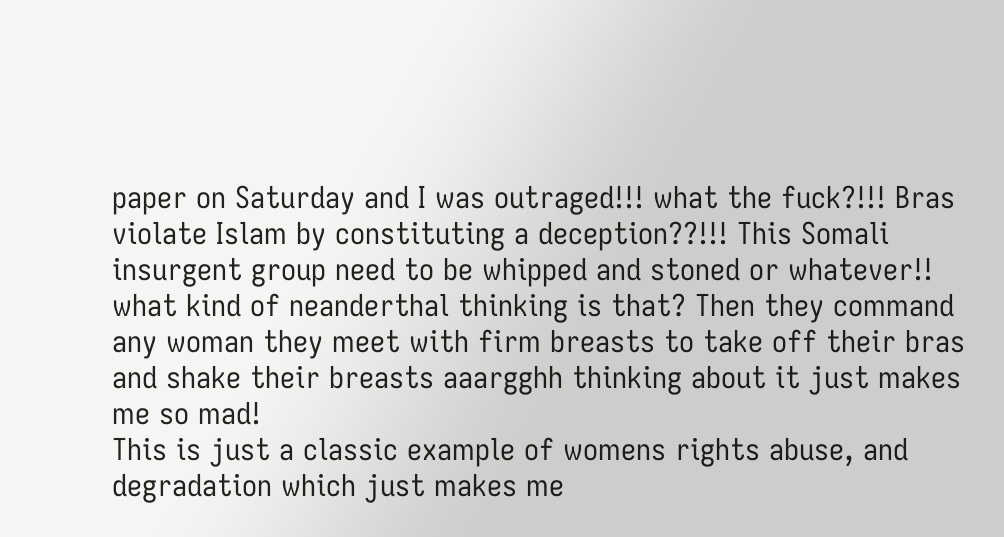paper on Saturday and I was outraged!!! what the fuck?!!! Bras violate Islam by constituting a deception??!!! This Somali insurgent group need to be whipped and stoned or whatever!! what kind of neanderthal thinking is that? Then they command any woman they meet with firm breasts to take off their bras and shake their breasts aaargghh thinking about it just makes me so mad!
This is just a classic example of womens rights abuse, and degradation which just makes me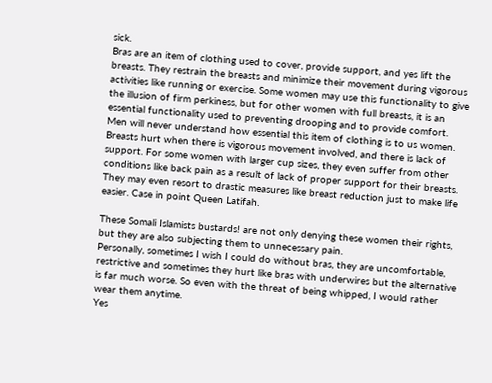sick.
Bras are an item of clothing used to cover, provide support, and yes lift the breasts. They restrain the breasts and minimize their movement during vigorous activities like running or exercise. Some women may use this functionality to give the illusion of firm perkiness, but for other women with full breasts, it is an essential functionality used to preventing drooping and to provide comfort.
Men will never understand how essential this item of clothing is to us women. Breasts hurt when there is vigorous movement involved, and there is lack of support. For some women with larger cup sizes, they even suffer from other conditions like back pain as a result of lack of proper support for their breasts. They may even resort to drastic measures like breast reduction just to make life easier. Case in point Queen Latifah.

These Somali Islamists bustards! are not only denying these women their rights, but they are also subjecting them to unnecessary pain.
Personally, sometimes I wish I could do without bras, they are uncomfortable, restrictive and sometimes they hurt like bras with underwires but the alternative is far much worse. So even with the threat of being whipped, I would rather wear them anytime.
Yes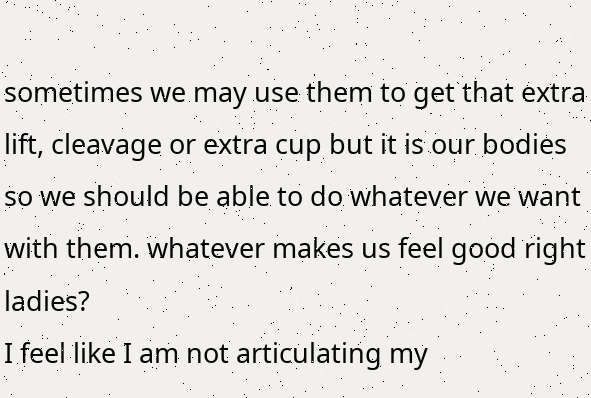sometimes we may use them to get that extra lift, cleavage or extra cup but it is our bodies so we should be able to do whatever we want with them. whatever makes us feel good right ladies?
I feel like I am not articulating my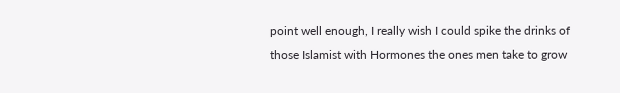point well enough, I really wish I could spike the drinks of those Islamist with Hormones the ones men take to grow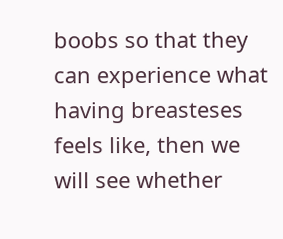boobs so that they can experience what having breasteses feels like, then we will see whether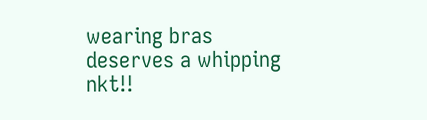wearing bras deserves a whipping nkt!!